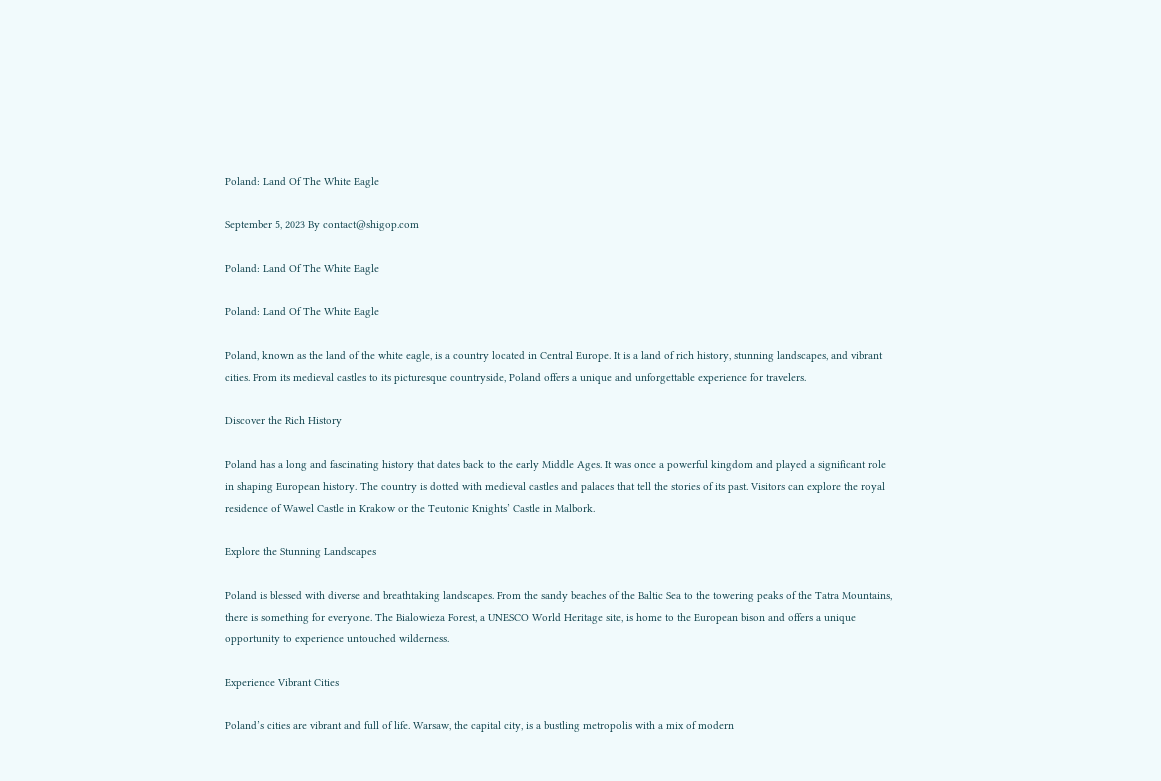Poland: Land Of The White Eagle

September 5, 2023 By contact@shigop.com

Poland: Land Of The White Eagle

Poland: Land Of The White Eagle

Poland, known as the land of the white eagle, is a country located in Central Europe. It is a land of rich history, stunning landscapes, and vibrant cities. From its medieval castles to its picturesque countryside, Poland offers a unique and unforgettable experience for travelers.

Discover the Rich History

Poland has a long and fascinating history that dates back to the early Middle Ages. It was once a powerful kingdom and played a significant role in shaping European history. The country is dotted with medieval castles and palaces that tell the stories of its past. Visitors can explore the royal residence of Wawel Castle in Krakow or the Teutonic Knights’ Castle in Malbork.

Explore the Stunning Landscapes

Poland is blessed with diverse and breathtaking landscapes. From the sandy beaches of the Baltic Sea to the towering peaks of the Tatra Mountains, there is something for everyone. The Bialowieza Forest, a UNESCO World Heritage site, is home to the European bison and offers a unique opportunity to experience untouched wilderness.

Experience Vibrant Cities

Poland’s cities are vibrant and full of life. Warsaw, the capital city, is a bustling metropolis with a mix of modern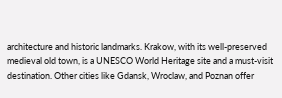architecture and historic landmarks. Krakow, with its well-preserved medieval old town, is a UNESCO World Heritage site and a must-visit destination. Other cities like Gdansk, Wroclaw, and Poznan offer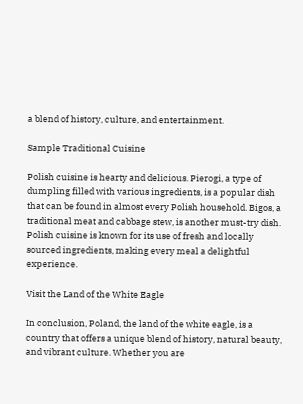a blend of history, culture, and entertainment.

Sample Traditional Cuisine

Polish cuisine is hearty and delicious. Pierogi, a type of dumpling filled with various ingredients, is a popular dish that can be found in almost every Polish household. Bigos, a traditional meat and cabbage stew, is another must-try dish. Polish cuisine is known for its use of fresh and locally sourced ingredients, making every meal a delightful experience.

Visit the Land of the White Eagle

In conclusion, Poland, the land of the white eagle, is a country that offers a unique blend of history, natural beauty, and vibrant culture. Whether you are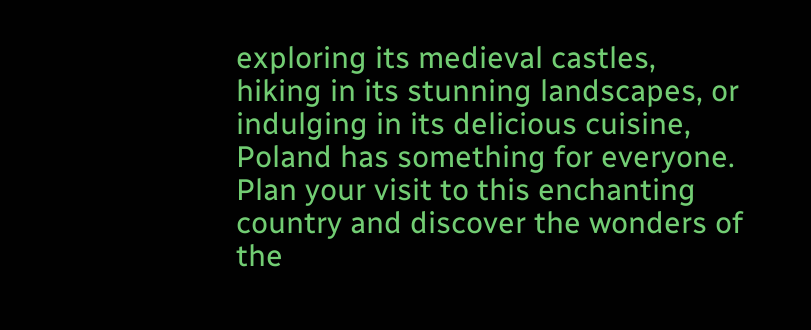exploring its medieval castles, hiking in its stunning landscapes, or indulging in its delicious cuisine, Poland has something for everyone. Plan your visit to this enchanting country and discover the wonders of the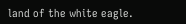land of the white eagle.